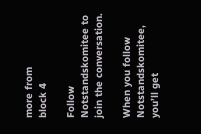more from
block 4

Follow Notstandskomitee to join the conversation.

When you follow Notstandskomitee, you’ll get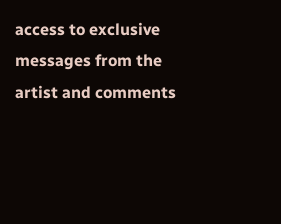access to exclusive messages from the artist and comments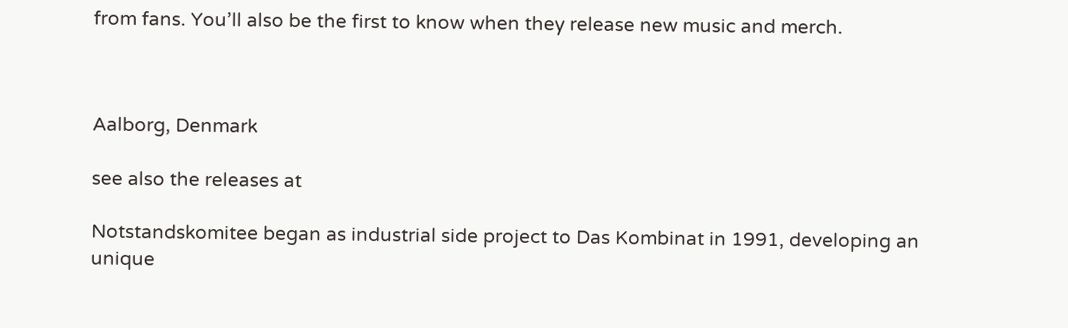from fans. You’ll also be the first to know when they release new music and merch.



Aalborg, Denmark

see also the releases at

Notstandskomitee began as industrial side project to Das Kombinat in 1991, developing an unique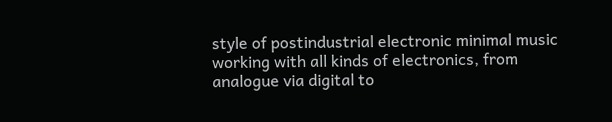style of postindustrial electronic minimal music working with all kinds of electronics, from analogue via digital to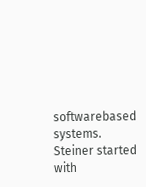softwarebased systems. Steiner started with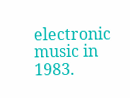electronic music in 1983.